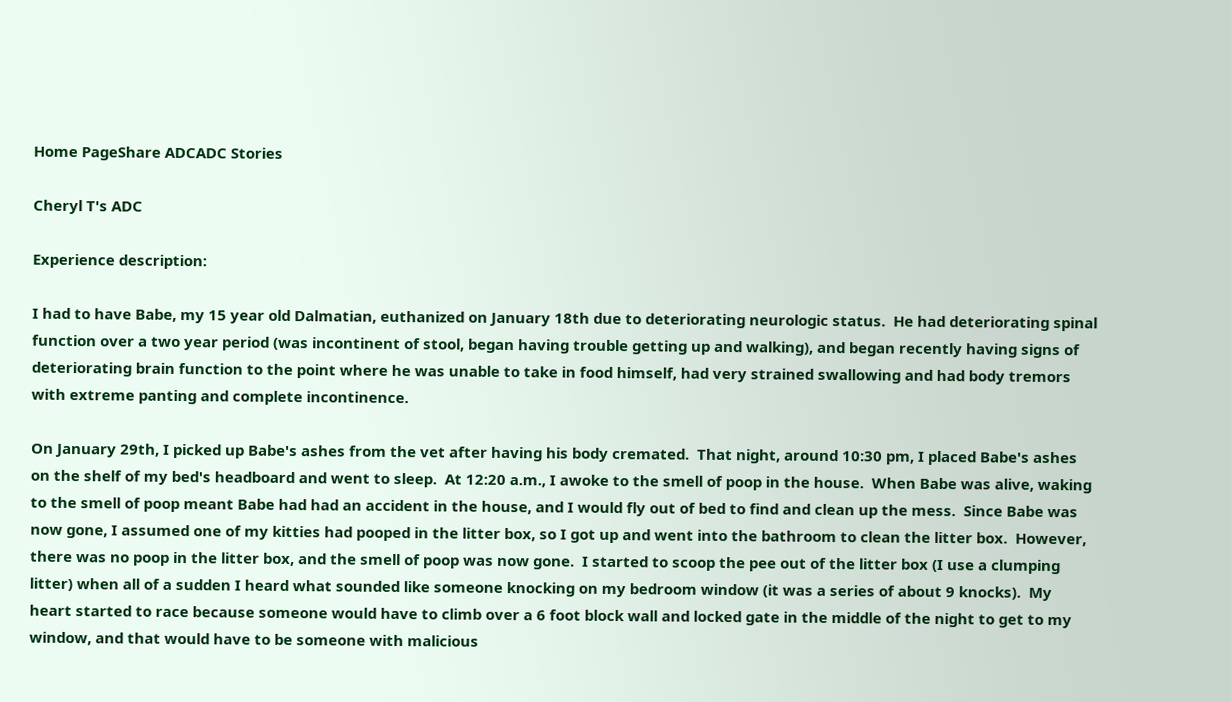Home PageShare ADCADC Stories

Cheryl T's ADC

Experience description:

I had to have Babe, my 15 year old Dalmatian, euthanized on January 18th due to deteriorating neurologic status.  He had deteriorating spinal function over a two year period (was incontinent of stool, began having trouble getting up and walking), and began recently having signs of deteriorating brain function to the point where he was unable to take in food himself, had very strained swallowing and had body tremors with extreme panting and complete incontinence.

On January 29th, I picked up Babe's ashes from the vet after having his body cremated.  That night, around 10:30 pm, I placed Babe's ashes on the shelf of my bed's headboard and went to sleep.  At 12:20 a.m., I awoke to the smell of poop in the house.  When Babe was alive, waking to the smell of poop meant Babe had had an accident in the house, and I would fly out of bed to find and clean up the mess.  Since Babe was now gone, I assumed one of my kitties had pooped in the litter box, so I got up and went into the bathroom to clean the litter box.  However, there was no poop in the litter box, and the smell of poop was now gone.  I started to scoop the pee out of the litter box (I use a clumping litter) when all of a sudden I heard what sounded like someone knocking on my bedroom window (it was a series of about 9 knocks).  My heart started to race because someone would have to climb over a 6 foot block wall and locked gate in the middle of the night to get to my window, and that would have to be someone with malicious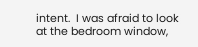intent.  I was afraid to look at the bedroom window,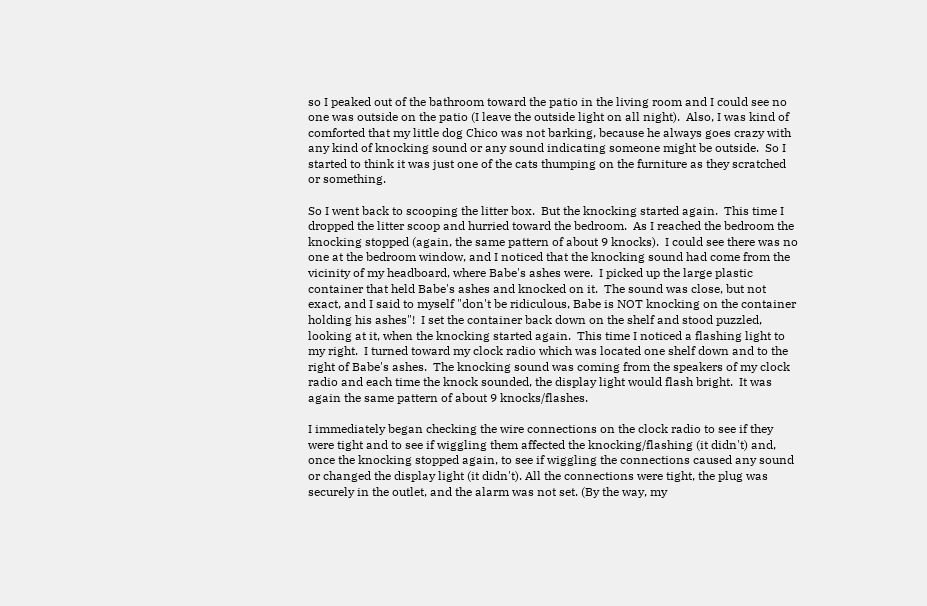so I peaked out of the bathroom toward the patio in the living room and I could see no one was outside on the patio (I leave the outside light on all night).  Also, I was kind of comforted that my little dog Chico was not barking, because he always goes crazy with any kind of knocking sound or any sound indicating someone might be outside.  So I started to think it was just one of the cats thumping on the furniture as they scratched or something.

So I went back to scooping the litter box.  But the knocking started again.  This time I dropped the litter scoop and hurried toward the bedroom.  As I reached the bedroom the knocking stopped (again, the same pattern of about 9 knocks).  I could see there was no one at the bedroom window, and I noticed that the knocking sound had come from the vicinity of my headboard, where Babe's ashes were.  I picked up the large plastic container that held Babe's ashes and knocked on it.  The sound was close, but not exact, and I said to myself "don't be ridiculous, Babe is NOT knocking on the container holding his ashes"!  I set the container back down on the shelf and stood puzzled, looking at it, when the knocking started again.  This time I noticed a flashing light to my right.  I turned toward my clock radio which was located one shelf down and to the right of Babe's ashes.  The knocking sound was coming from the speakers of my clock radio and each time the knock sounded, the display light would flash bright.  It was again the same pattern of about 9 knocks/flashes.

I immediately began checking the wire connections on the clock radio to see if they were tight and to see if wiggling them affected the knocking/flashing (it didn't) and, once the knocking stopped again, to see if wiggling the connections caused any sound or changed the display light (it didn't). All the connections were tight, the plug was securely in the outlet, and the alarm was not set. (By the way, my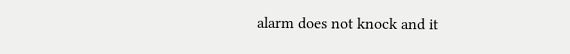alarm does not knock and it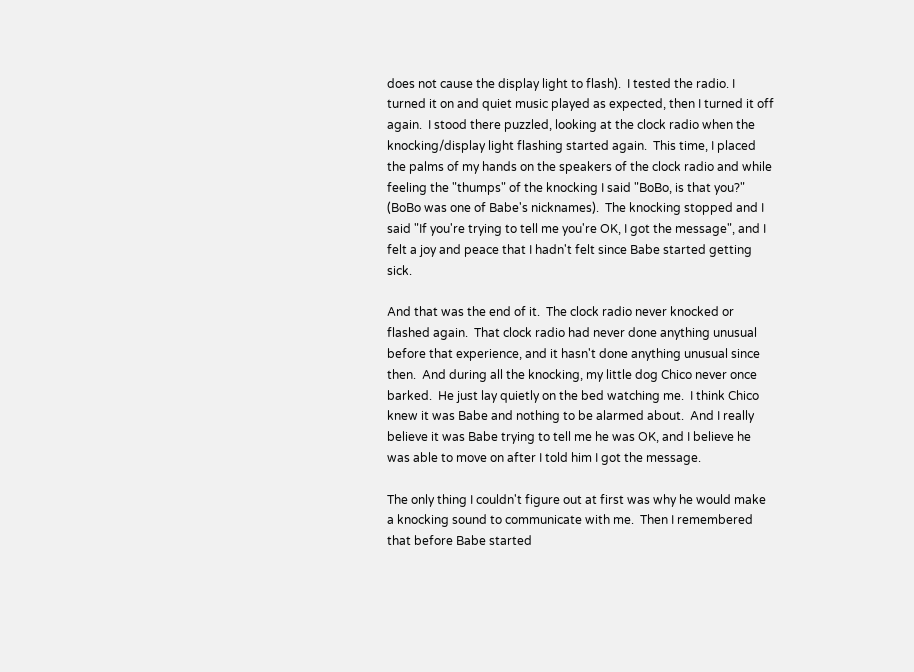does not cause the display light to flash).  I tested the radio. I turned it on and quiet music played as expected, then I turned it off again.  I stood there puzzled, looking at the clock radio when the knocking/display light flashing started again.  This time, I placed the palms of my hands on the speakers of the clock radio and while feeling the "thumps" of the knocking I said "BoBo, is that you?" (BoBo was one of Babe's nicknames).  The knocking stopped and I said "If you're trying to tell me you're OK, I got the message", and I felt a joy and peace that I hadn't felt since Babe started getting sick.

And that was the end of it.  The clock radio never knocked or flashed again.  That clock radio had never done anything unusual before that experience, and it hasn't done anything unusual since then.  And during all the knocking, my little dog Chico never once barked.  He just lay quietly on the bed watching me.  I think Chico knew it was Babe and nothing to be alarmed about.  And I really believe it was Babe trying to tell me he was OK, and I believe he was able to move on after I told him I got the message.

The only thing I couldn't figure out at first was why he would make a knocking sound to communicate with me.  Then I remembered that before Babe started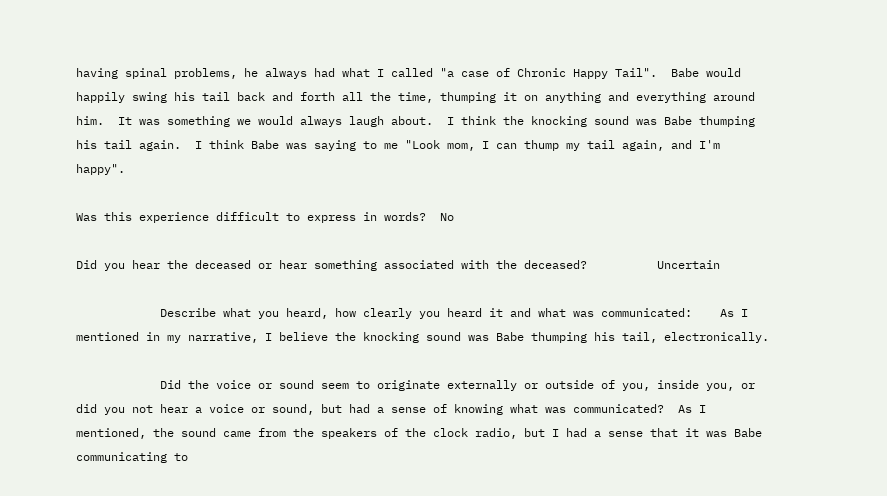having spinal problems, he always had what I called "a case of Chronic Happy Tail".  Babe would happily swing his tail back and forth all the time, thumping it on anything and everything around him.  It was something we would always laugh about.  I think the knocking sound was Babe thumping his tail again.  I think Babe was saying to me "Look mom, I can thump my tail again, and I'm happy".

Was this experience difficult to express in words?  No

Did you hear the deceased or hear something associated with the deceased?          Uncertain

            Describe what you heard, how clearly you heard it and what was communicated:    As I mentioned in my narrative, I believe the knocking sound was Babe thumping his tail, electronically.

            Did the voice or sound seem to originate externally or outside of you, inside you, or did you not hear a voice or sound, but had a sense of knowing what was communicated?  As I mentioned, the sound came from the speakers of the clock radio, but I had a sense that it was Babe communicating to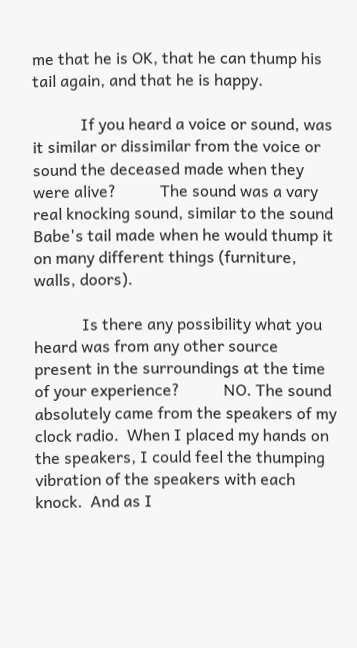me that he is OK, that he can thump his tail again, and that he is happy.

            If you heard a voice or sound, was it similar or dissimilar from the voice or sound the deceased made when they were alive?           The sound was a vary real knocking sound, similar to the sound Babe's tail made when he would thump it on many different things (furniture, walls, doors).

            Is there any possibility what you heard was from any other source present in the surroundings at the time of your experience?           NO. The sound absolutely came from the speakers of my clock radio.  When I placed my hands on the speakers, I could feel the thumping vibration of the speakers with each knock.  And as I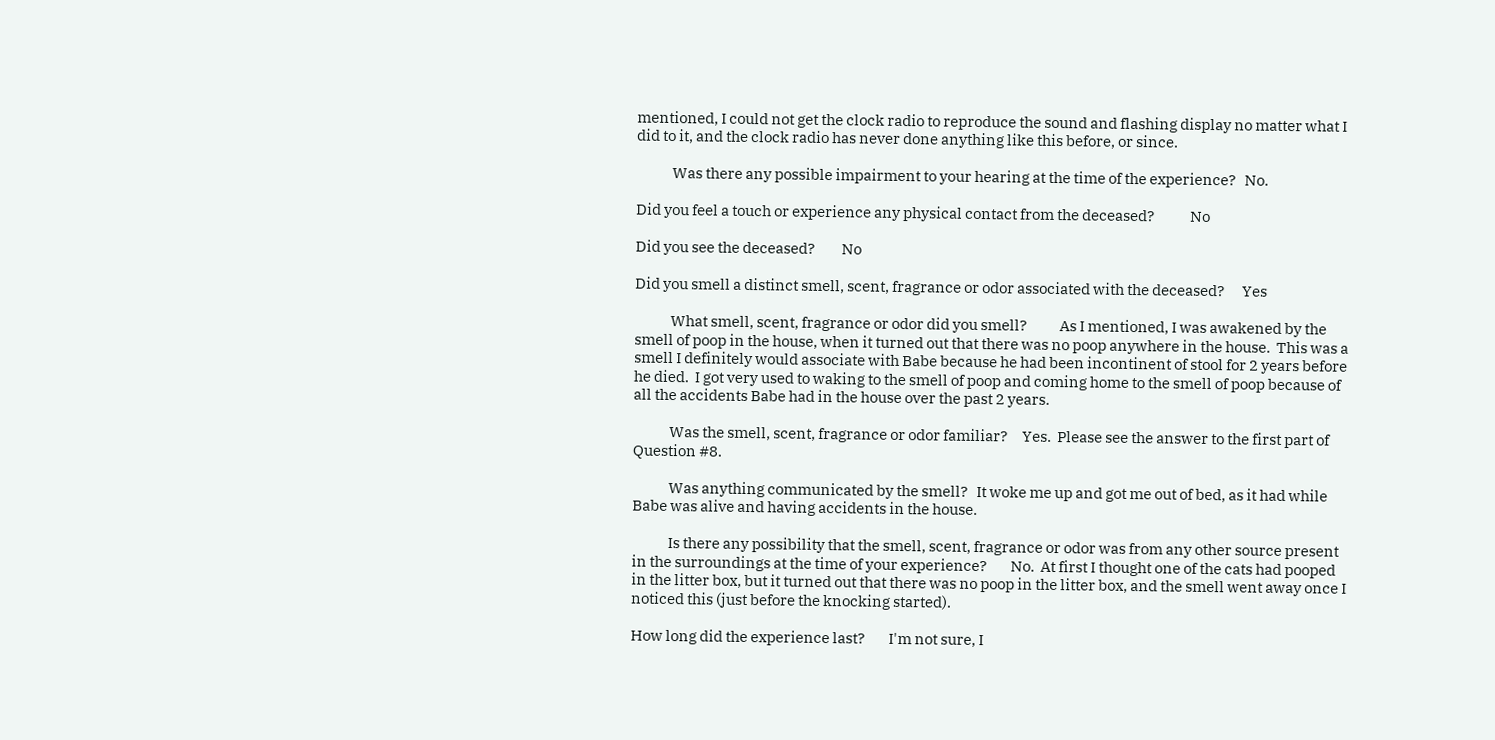mentioned, I could not get the clock radio to reproduce the sound and flashing display no matter what I did to it, and the clock radio has never done anything like this before, or since.

            Was there any possible impairment to your hearing at the time of the experience?   No.

Did you feel a touch or experience any physical contact from the deceased?            No

Did you see the deceased?         No

Did you smell a distinct smell, scent, fragrance or odor associated with the deceased?      Yes

            What smell, scent, fragrance or odor did you smell?           As I mentioned, I was awakened by the smell of poop in the house, when it turned out that there was no poop anywhere in the house.  This was a smell I definitely would associate with Babe because he had been incontinent of stool for 2 years before he died.  I got very used to waking to the smell of poop and coming home to the smell of poop because of all the accidents Babe had in the house over the past 2 years.

            Was the smell, scent, fragrance or odor familiar?     Yes.  Please see the answer to the first part of Question #8.

            Was anything communicated by the smell?   It woke me up and got me out of bed, as it had while Babe was alive and having accidents in the house.

            Is there any possibility that the smell, scent, fragrance or odor was from any other source present in the surroundings at the time of your experience?        No.  At first I thought one of the cats had pooped in the litter box, but it turned out that there was no poop in the litter box, and the smell went away once I noticed this (just before the knocking started).

How long did the experience last?        I'm not sure, I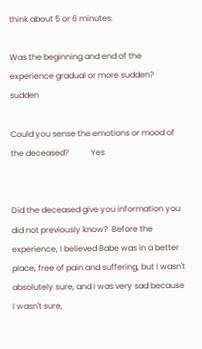think about 5 or 6 minutes.

Was the beginning and end of the experience gradual or more sudden?         sudden

Could you sense the emotions or mood of the deceased?           Yes


Did the deceased give you information you did not previously know?  Before the experience, I believed Babe was in a better place, free of pain and suffering, but I wasn't absolutely sure, and I was very sad because I wasn't sure,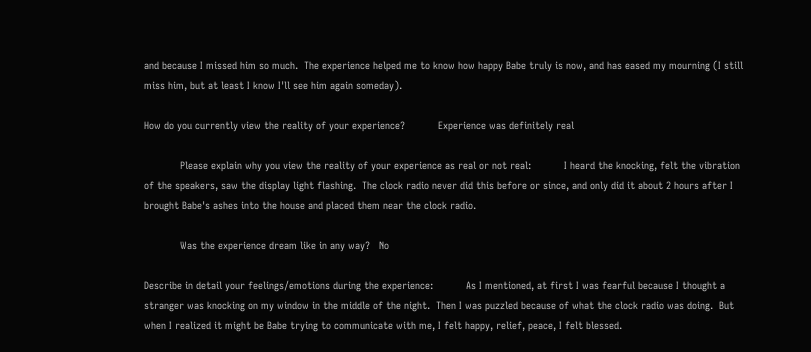and because I missed him so much.  The experience helped me to know how happy Babe truly is now, and has eased my mourning (I still miss him, but at least I know I'll see him again someday).

How do you currently view the reality of your experience?           Experience was definitely real

            Please explain why you view the reality of your experience as real or not real:           I heard the knocking, felt the vibration of the speakers, saw the display light flashing.  The clock radio never did this before or since, and only did it about 2 hours after I brought Babe's ashes into the house and placed them near the clock radio.

            Was the experience dream like in any way?   No

Describe in detail your feelings/emotions during the experience:           As I mentioned, at first I was fearful because I thought a stranger was knocking on my window in the middle of the night.  Then I was puzzled because of what the clock radio was doing.  But when I realized it might be Babe trying to communicate with me, I felt happy, relief, peace, I felt blessed.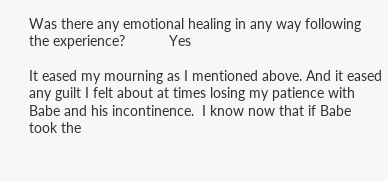Was there any emotional healing in any way following the experience?           Yes

It eased my mourning as I mentioned above. And it eased any guilt I felt about at times losing my patience with Babe and his incontinence.  I know now that if Babe took the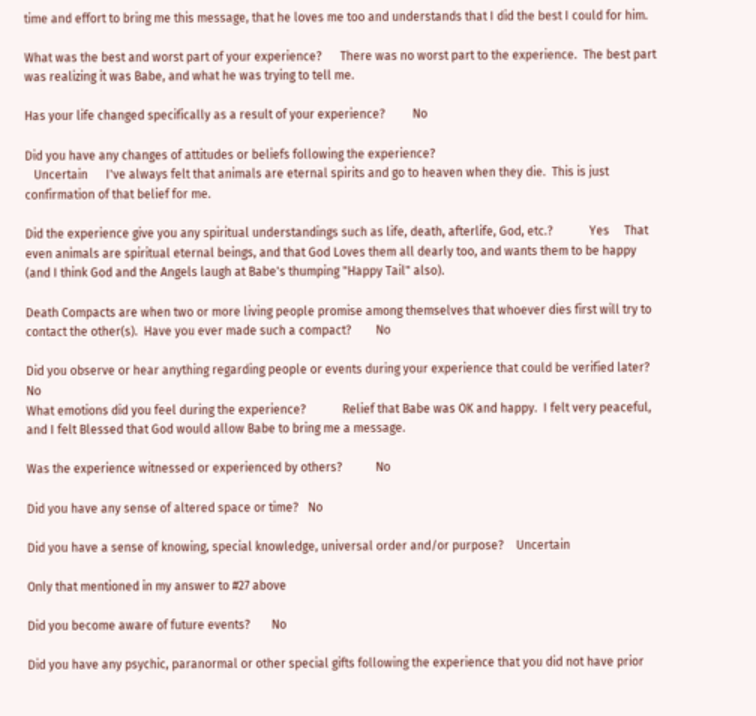time and effort to bring me this message, that he loves me too and understands that I did the best I could for him.

What was the best and worst part of your experience?      There was no worst part to the experience.  The best part was realizing it was Babe, and what he was trying to tell me.

Has your life changed specifically as a result of your experience?         No

Did you have any changes of attitudes or beliefs following the experience?
   Uncertain      I've always felt that animals are eternal spirits and go to heaven when they die.  This is just confirmation of that belief for me.

Did the experience give you any spiritual understandings such as life, death, afterlife, God, etc.?            Yes     That even animals are spiritual eternal beings, and that God Loves them all dearly too, and wants them to be happy (and I think God and the Angels laugh at Babe's thumping "Happy Tail" also).

Death Compacts are when two or more living people promise among themselves that whoever dies first will try to contact the other(s).  Have you ever made such a compact?        No

Did you observe or hear anything regarding people or events during your experience that could be verified later?          No
What emotions did you feel during the experience?            Relief that Babe was OK and happy.  I felt very peaceful, and I felt Blessed that God would allow Babe to bring me a message.

Was the experience witnessed or experienced by others?           No

Did you have any sense of altered space or time?   No

Did you have a sense of knowing, special knowledge, universal order and/or purpose?    Uncertain

Only that mentioned in my answer to #27 above

Did you become aware of future events?       No

Did you have any psychic, paranormal or other special gifts following the experience that you did not have prior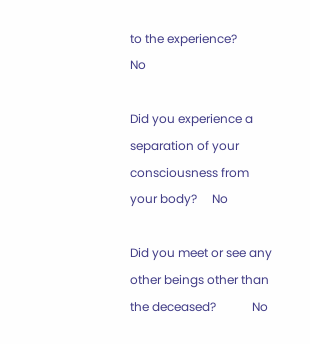to the experience?         No

Did you experience a separation of your consciousness from your body?     No

Did you meet or see any other beings other than the deceased?            No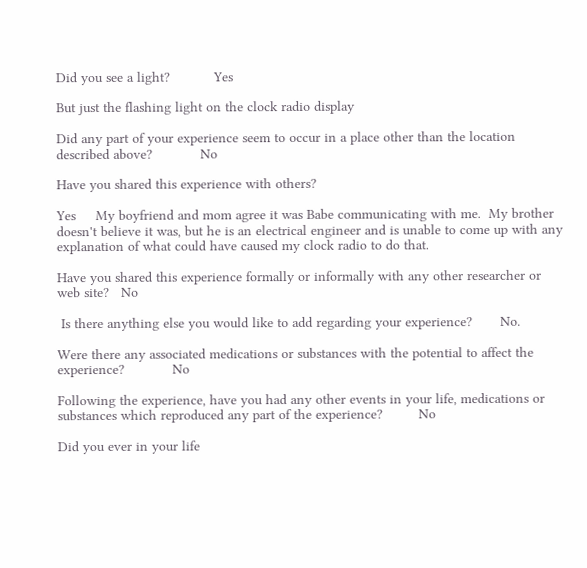Did you see a light?           Yes

But just the flashing light on the clock radio display

Did any part of your experience seem to occur in a place other than the location described above?            No

Have you shared this experience with others?

Yes     My boyfriend and mom agree it was Babe communicating with me.  My brother doesn't believe it was, but he is an electrical engineer and is unable to come up with any explanation of what could have caused my clock radio to do that.

Have you shared this experience formally or informally with any other researcher or web site?   No

 Is there anything else you would like to add regarding your experience?       No.

Were there any associated medications or substances with the potential to affect the experience?            No

Following the experience, have you had any other events in your life, medications or substances which reproduced any part of the experience?         No

Did you ever in your life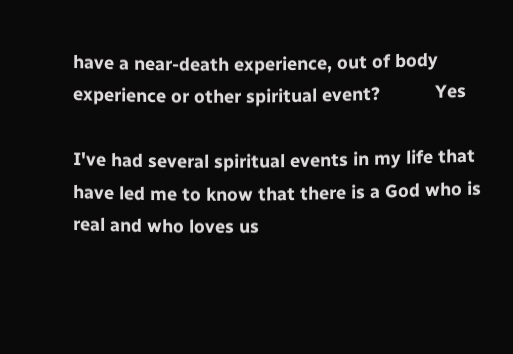have a near-death experience, out of body experience or other spiritual event?           Yes

I've had several spiritual events in my life that have led me to know that there is a God who is real and who loves us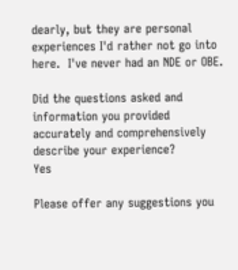dearly, but they are personal experiences I'd rather not go into here.  I've never had an NDE or OBE.

Did the questions asked and information you provided accurately and comprehensively describe your experience?               Yes

Please offer any suggestions you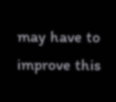may have to improve this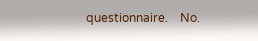questionnaire.    No.